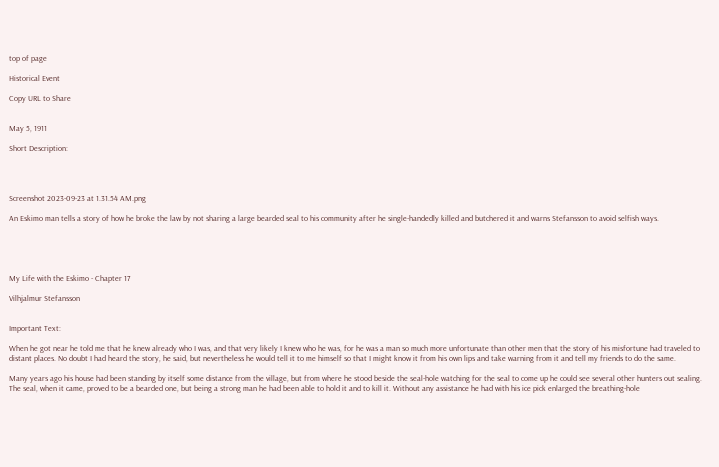top of page

Historical Event

Copy URL to Share


May 5, 1911

Short Description:




Screenshot 2023-09-23 at 1.31.54 AM.png

An Eskimo man tells a story of how he broke the law by not sharing a large bearded seal to his community after he single-handedly killed and butchered it and warns Stefansson to avoid selfish ways.





My Life with the Eskimo - Chapter 17

Vilhjalmur Stefansson


Important Text:

When he got near he told me that he knew already who I was, and that very likely I knew who he was, for he was a man so much more unfortunate than other men that the story of his misfortune had traveled to distant places. No doubt I had heard the story, he said, but nevertheless he would tell it to me himself so that I might know it from his own lips and take warning from it and tell my friends to do the same.

Many years ago his house had been standing by itself some distance from the village, but from where he stood beside the seal-hole watching for the seal to come up he could see several other hunters out sealing. The seal, when it came, proved to be a bearded one, but being a strong man he had been able to hold it and to kill it. Without any assistance he had with his ice pick enlarged the breathing-hole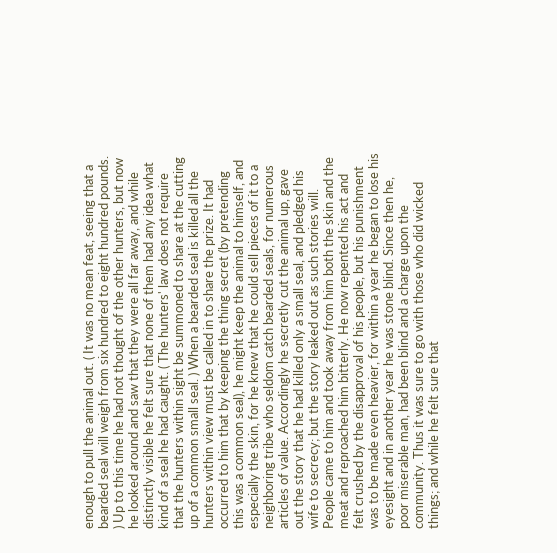enough to pull the animal out. ( It was no mean feat, seeing that a bearded seal will weigh from six hundred to eight hundred pounds. ) Up to this time he had not thought of the other hunters, but now he looked around and saw that they were all far away, and while distinctly visible he felt sure that none of them had any idea what kind of a seal he had caught. ( The hunters' law does not require that the hunters within sight be summoned to share at the cutting up of a common small seal. ) When a bearded seal is killed all the hunters within view must be called in to share the prize. It had occurred to him that by keeping the thing secret (by pretending this was a common seal), he might keep the animal to himself, and especially the skin, for he knew that he could sell pieces of it to a neighboring tribe who seldom catch bearded seals, for numerous articles of value. Accordingly he secretly cut the animal up, gave out the story that he had killed only a small seal, and pledged his wife to secrecy; but the story leaked out as such stories will. People came to him and took away from him both the skin and the meat and reproached him bitterly. He now repented his act and felt crushed by the disapproval of his people, but his punishment was to be made even heavier, for within a year he began to lose his eyesight and in another year he was stone blind. Since then he, poor miserable man, had been blind and a charge upon the community. Thus it was sure to go with those who did wicked things; and while he felt sure that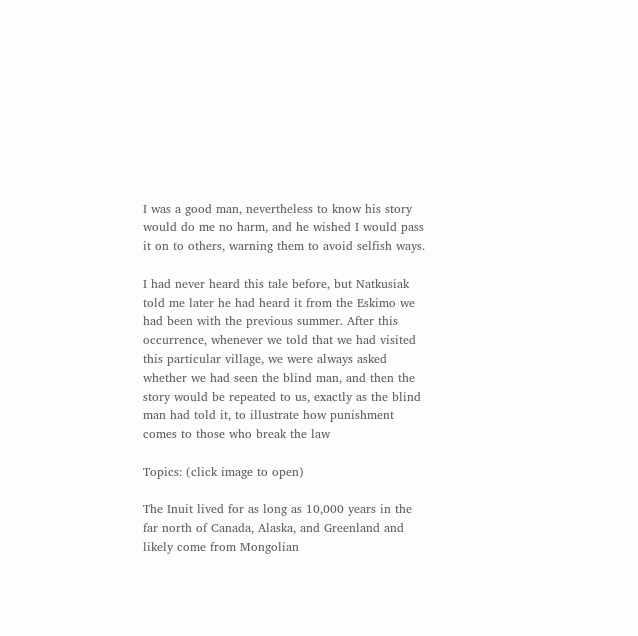I was a good man, nevertheless to know his story would do me no harm, and he wished I would pass it on to others, warning them to avoid selfish ways.

I had never heard this tale before, but Natkusiak told me later he had heard it from the Eskimo we had been with the previous summer. After this occurrence, whenever we told that we had visited this particular village, we were always asked whether we had seen the blind man, and then the story would be repeated to us, exactly as the blind man had told it, to illustrate how punishment comes to those who break the law

Topics: (click image to open)

The Inuit lived for as long as 10,000 years in the far north of Canada, Alaska, and Greenland and likely come from Mongolian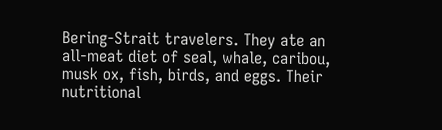Bering-Strait travelers. They ate an all-meat diet of seal, whale, caribou, musk ox, fish, birds, and eggs. Their nutritional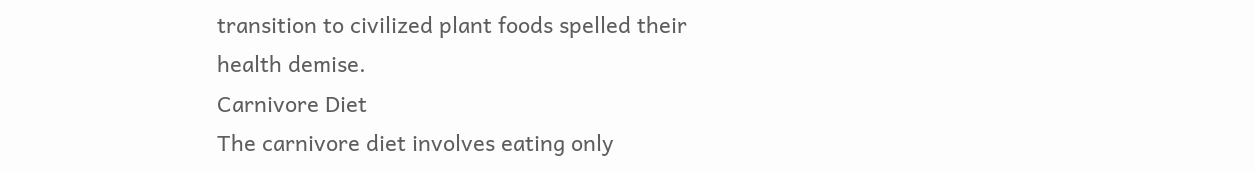transition to civilized plant foods spelled their health demise.
Carnivore Diet
The carnivore diet involves eating only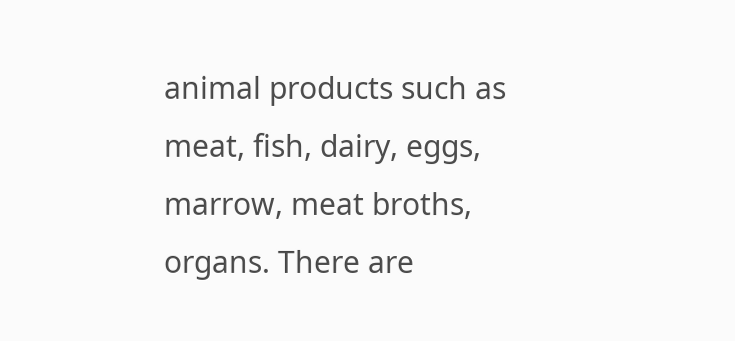animal products such as meat, fish, dairy, eggs, marrow, meat broths, organs. There are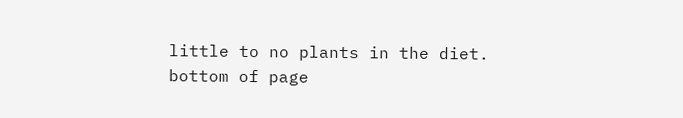little to no plants in the diet.
bottom of page